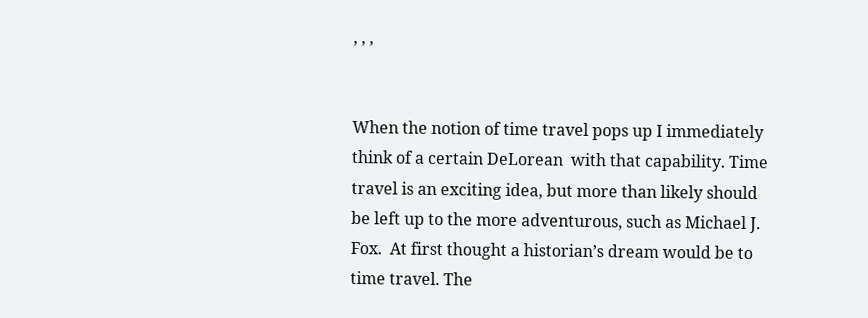, , ,


When the notion of time travel pops up I immediately think of a certain DeLorean  with that capability. Time travel is an exciting idea, but more than likely should be left up to the more adventurous, such as Michael J. Fox.  At first thought a historian’s dream would be to time travel. The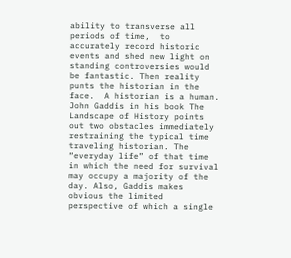ability to transverse all periods of time,  to accurately record historic events and shed new light on standing controversies would be fantastic. Then reality punts the historian in the face.  A historian is a human. John Gaddis in his book The Landscape of History points out two obstacles immediately restraining the typical time traveling historian. The “everyday life” of that time in which the need for survival may occupy a majority of the day. Also, Gaddis makes obvious the limited perspective of which a single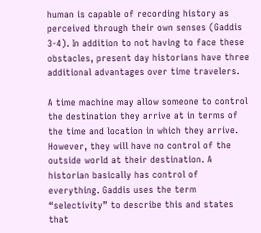human is capable of recording history as perceived through their own senses (Gaddis 3-4). In addition to not having to face these obstacles, present day historians have three additional advantages over time travelers.

A time machine may allow someone to control the destination they arrive at in terms of the time and location in which they arrive. However, they will have no control of the outside world at their destination. A historian basically has control of everything. Gaddis uses the term “selectivity” to describe this and states that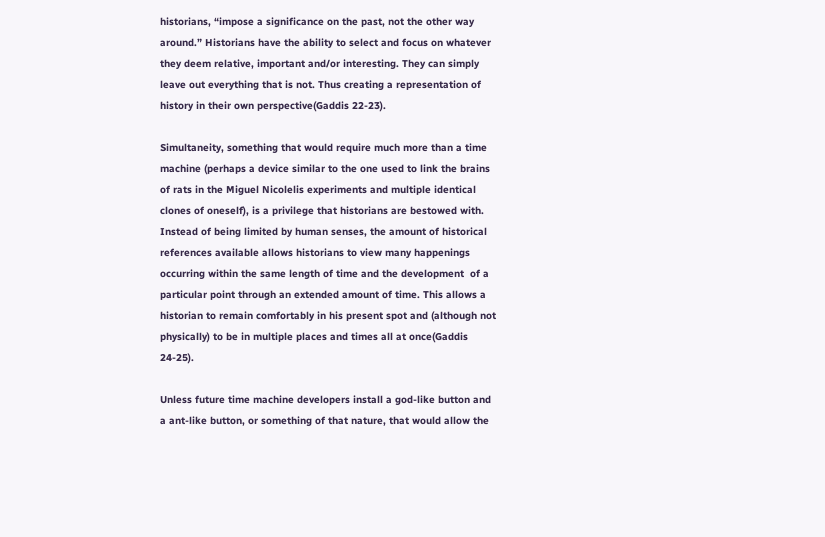historians, “impose a significance on the past, not the other way around.” Historians have the ability to select and focus on whatever they deem relative, important and/or interesting. They can simply leave out everything that is not. Thus creating a representation of history in their own perspective(Gaddis 22-23).

Simultaneity, something that would require much more than a time machine (perhaps a device similar to the one used to link the brains of rats in the Miguel Nicolelis experiments and multiple identical clones of oneself), is a privilege that historians are bestowed with.  Instead of being limited by human senses, the amount of historical references available allows historians to view many happenings occurring within the same length of time and the development  of a particular point through an extended amount of time. This allows a historian to remain comfortably in his present spot and (although not physically) to be in multiple places and times all at once(Gaddis 24-25).

Unless future time machine developers install a god-like button and a ant-like button, or something of that nature, that would allow the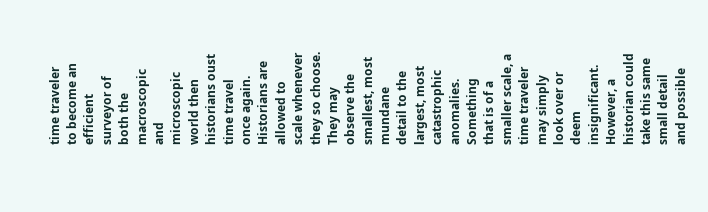time traveler to become an efficient surveyor of both the macroscopic and microscopic world then historians oust time travel once again. Historians are allowed to scale whenever they so choose. They may observe the smallest, most mundane detail to the largest, most catastrophic anomalies. Something that is of a smaller scale, a time traveler may simply look over or deem insignificant. However, a historian could take this same small detail and possible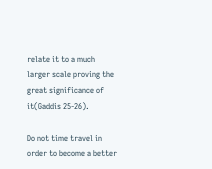relate it to a much larger scale proving the great significance of it(Gaddis 25-26).

Do not time travel in order to become a better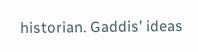historian. Gaddis’ ideas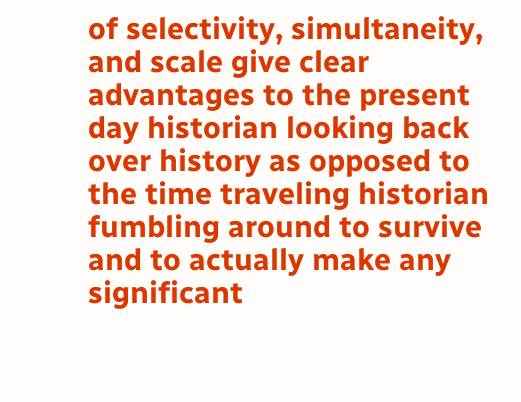of selectivity, simultaneity, and scale give clear advantages to the present day historian looking back over history as opposed to the time traveling historian fumbling around to survive and to actually make any significant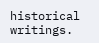historical writings.